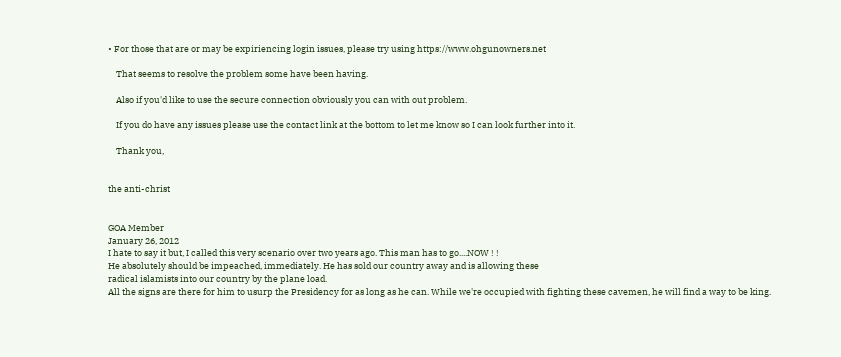• For those that are or may be expiriencing login issues, please try using https://www.ohgunowners.net

    That seems to resolve the problem some have been having.

    Also if you'd like to use the secure connection obviously you can with out problem.

    If you do have any issues please use the contact link at the bottom to let me know so I can look further into it.

    Thank you,


the anti-christ


GOA Member
January 26, 2012
I hate to say it but, I called this very scenario over two years ago. This man has to go....NOW ! !
He absolutely should be impeached, immediately. He has sold our country away and is allowing these
radical islamists into our country by the plane load.
All the signs are there for him to usurp the Presidency for as long as he can. While we're occupied with fighting these cavemen, he will find a way to be king.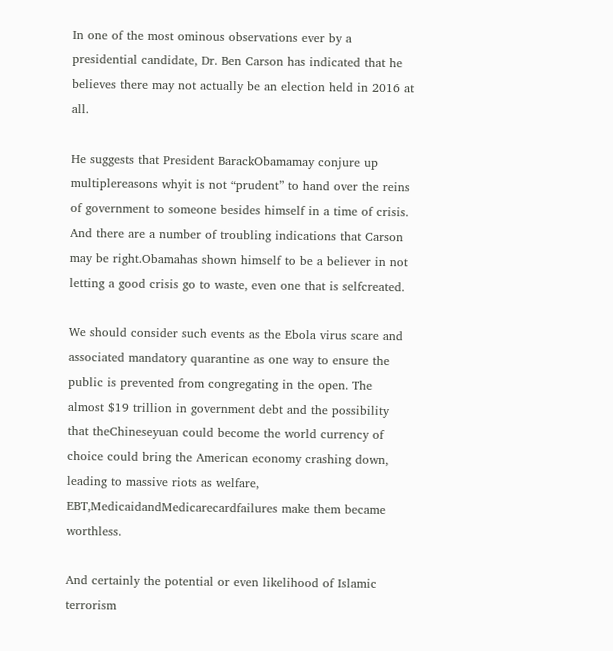In one of the most ominous observations ever by a presidential candidate, Dr. Ben Carson has indicated that he believes there may not actually be an election held in 2016 at all.

He suggests that President BarackObamamay conjure up multiplereasons whyit is not “prudent” to hand over the reins of government to someone besides himself in a time of crisis. And there are a number of troubling indications that Carson may be right.Obamahas shown himself to be a believer in not letting a good crisis go to waste, even one that is selfcreated.

We should consider such events as the Ebola virus scare and associated mandatory quarantine as one way to ensure the public is prevented from congregating in the open. The almost $19 trillion in government debt and the possibility that theChineseyuan could become the world currency of choice could bring the American economy crashing down, leading to massive riots as welfare, EBT,MedicaidandMedicarecardfailures make them became worthless.

And certainly the potential or even likelihood of Islamic terrorism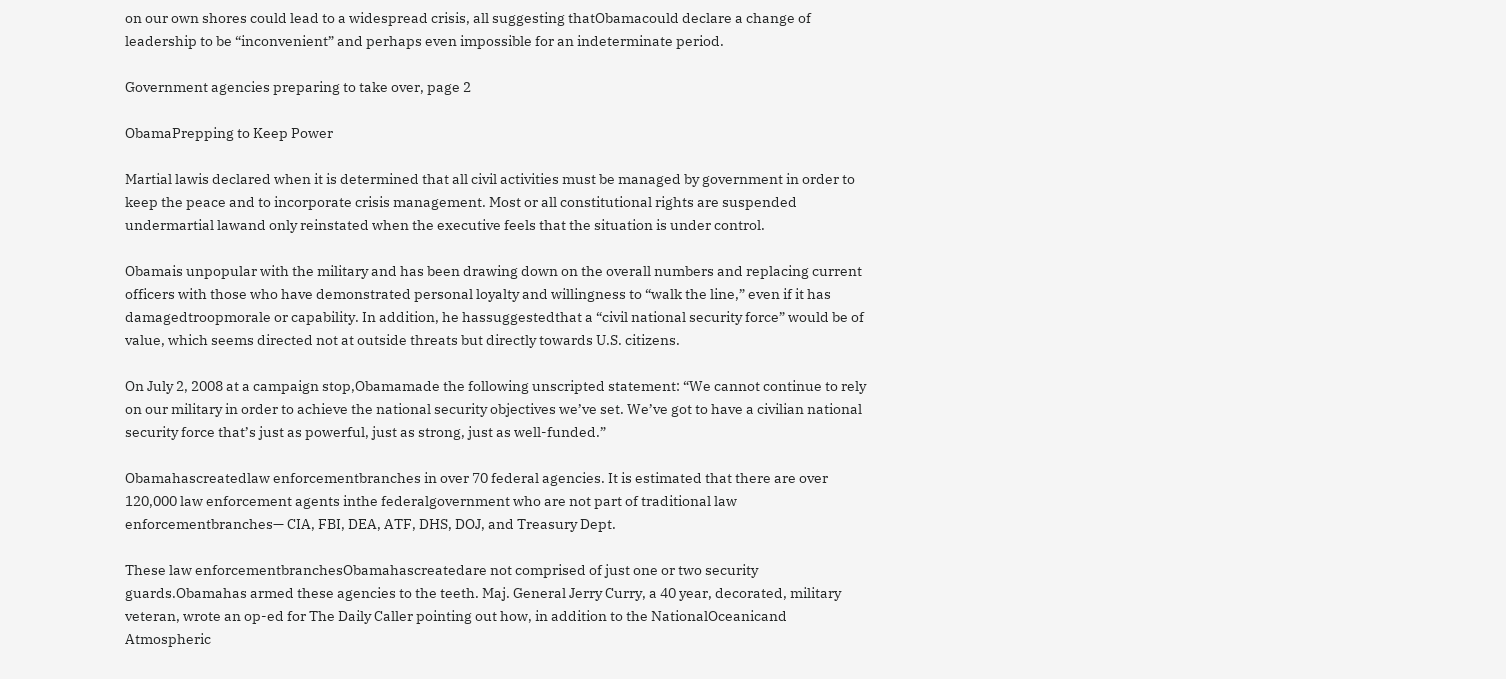on our own shores could lead to a widespread crisis, all suggesting thatObamacould declare a change of leadership to be “inconvenient” and perhaps even impossible for an indeterminate period.

Government agencies preparing to take over, page 2

ObamaPrepping to Keep Power

Martial lawis declared when it is determined that all civil activities must be managed by government in order to keep the peace and to incorporate crisis management. Most or all constitutional rights are suspended undermartial lawand only reinstated when the executive feels that the situation is under control.

Obamais unpopular with the military and has been drawing down on the overall numbers and replacing current officers with those who have demonstrated personal loyalty and willingness to “walk the line,” even if it has damagedtroopmorale or capability. In addition, he hassuggestedthat a “civil national security force” would be of value, which seems directed not at outside threats but directly towards U.S. citizens.

On July 2, 2008 at a campaign stop,Obamamade the following unscripted statement: “We cannot continue to rely on our military in order to achieve the national security objectives we’ve set. We’ve got to have a civilian national security force that’s just as powerful, just as strong, just as well-funded.”

Obamahascreatedlaw enforcementbranches in over 70 federal agencies. It is estimated that there are over 120,000 law enforcement agents inthe federalgovernment who are not part of traditional law enforcementbranches— CIA, FBI, DEA, ATF, DHS, DOJ, and Treasury Dept.

These law enforcementbranchesObamahascreatedare not comprised of just one or two security guards.Obamahas armed these agencies to the teeth. Maj. General Jerry Curry, a 40 year, decorated, military veteran, wrote an op-ed for The Daily Caller pointing out how, in addition to the NationalOceanicand Atmospheric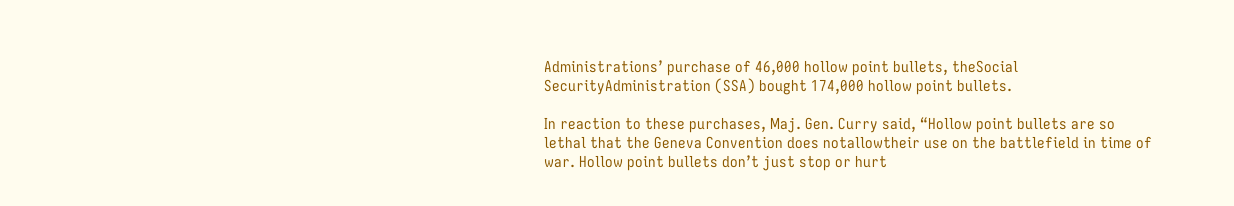Administrations’ purchase of 46,000 hollow point bullets, theSocial SecurityAdministration (SSA) bought 174,000 hollow point bullets.

In reaction to these purchases, Maj. Gen. Curry said, “Hollow point bullets are so lethal that the Geneva Convention does notallowtheir use on the battlefield in time of war. Hollow point bullets don’t just stop or hurt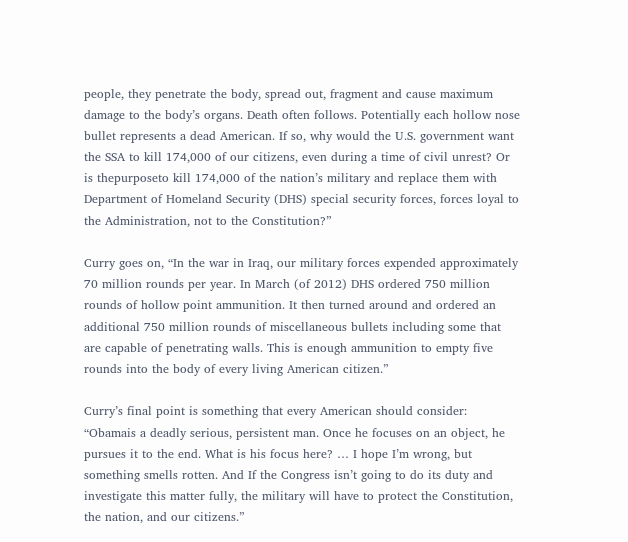people, they penetrate the body, spread out, fragment and cause maximum damage to the body’s organs. Death often follows. Potentially each hollow nose bullet represents a dead American. If so, why would the U.S. government want the SSA to kill 174,000 of our citizens, even during a time of civil unrest? Or is thepurposeto kill 174,000 of the nation’s military and replace them with Department of Homeland Security (DHS) special security forces, forces loyal to the Administration, not to the Constitution?”

Curry goes on, “In the war in Iraq, our military forces expended approximately 70 million rounds per year. In March (of 2012) DHS ordered 750 million rounds of hollow point ammunition. It then turned around and ordered an additional 750 million rounds of miscellaneous bullets including some that are capable of penetrating walls. This is enough ammunition to empty five rounds into the body of every living American citizen.”

Curry’s final point is something that every American should consider: “Obamais a deadly serious, persistent man. Once he focuses on an object, he pursues it to the end. What is his focus here? … I hope I’m wrong, but something smells rotten. And If the Congress isn’t going to do its duty and investigate this matter fully, the military will have to protect the Constitution, the nation, and our citizens.”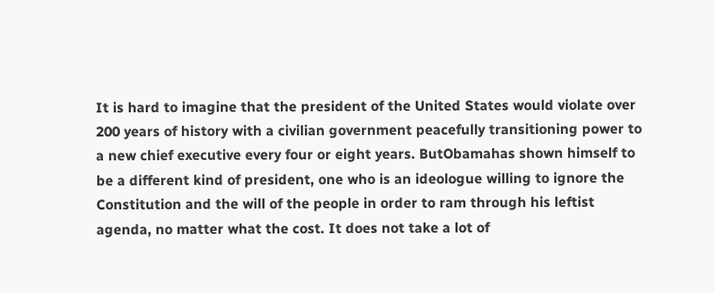It is hard to imagine that the president of the United States would violate over 200 years of history with a civilian government peacefully transitioning power to a new chief executive every four or eight years. ButObamahas shown himself to be a different kind of president, one who is an ideologue willing to ignore the Constitution and the will of the people in order to ram through his leftist agenda, no matter what the cost. It does not take a lot of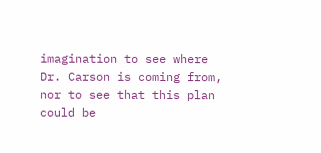imagination to see where Dr. Carson is coming from, nor to see that this plan could be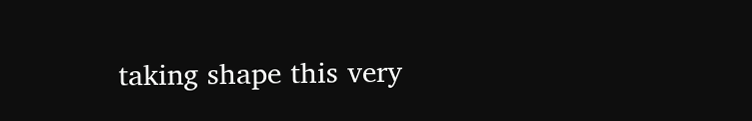taking shape this very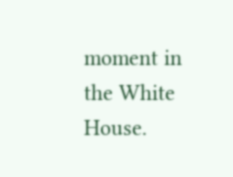moment in the White House.